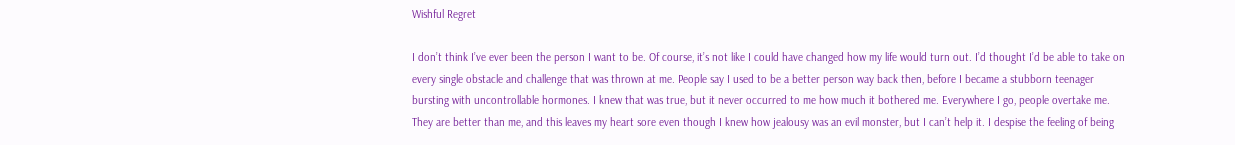Wishful Regret

I don’t think I’ve ever been the person I want to be. Of course, it’s not like I could have changed how my life would turn out. I’d thought I’d be able to take on every single obstacle and challenge that was thrown at me. People say I used to be a better person way back then, before I became a stubborn teenager bursting with uncontrollable hormones. I knew that was true, but it never occurred to me how much it bothered me. Everywhere I go, people overtake me. They are better than me, and this leaves my heart sore even though I knew how jealousy was an evil monster, but I can’t help it. I despise the feeling of being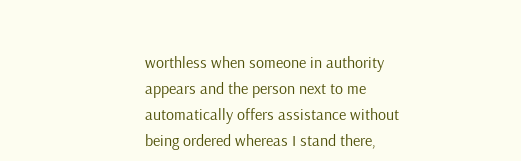worthless when someone in authority appears and the person next to me automatically offers assistance without being ordered whereas I stand there,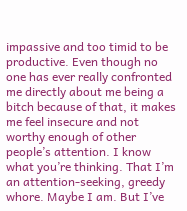impassive and too timid to be productive. Even though no one has ever really confronted me directly about me being a bitch because of that, it makes me feel insecure and not worthy enough of other people’s attention. I know what you’re thinking. That I’m an attention-seeking, greedy whore. Maybe I am. But I’ve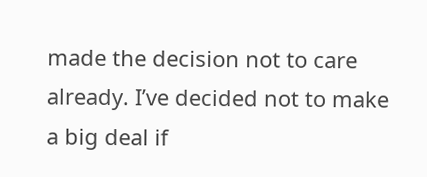made the decision not to care already. I’ve decided not to make a big deal if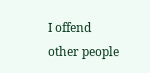I offend other people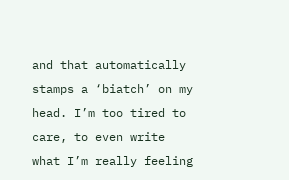and that automatically stamps a ‘biatch’ on my head. I’m too tired to care, to even write what I’m really feeling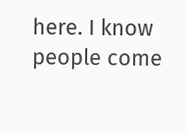here. I know people come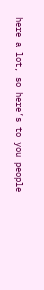here a lot, so here’s to you people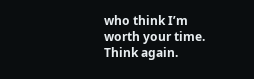who think I’m worth your time. Think again.